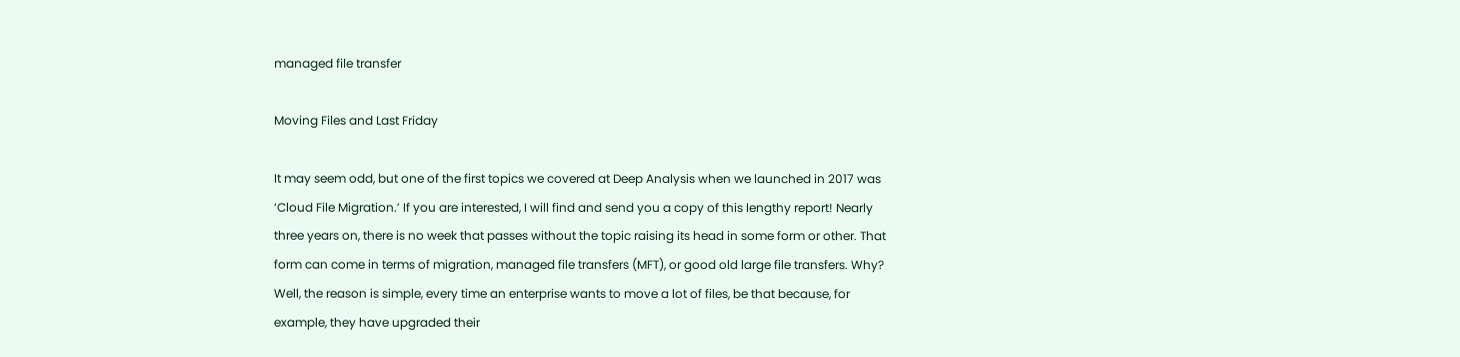managed file transfer

Moving Files and Last Friday

It may seem odd, but one of the first topics we covered at Deep Analysis when we launched in 2017 was ‘Cloud File Migration.’ If you are interested, I will find and send you a copy of this lengthy report! Nearly three years on, there is no week that passes without the topic raising its head in some form or other. That form can come in terms of migration, managed file transfers (MFT), or good old large file transfers. Why? Well, the reason is simple, every time an enterprise wants to move a lot of files, be that because, for example, they have upgraded their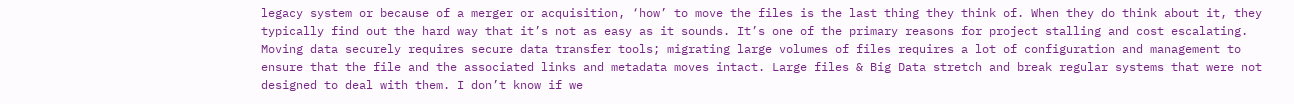legacy system or because of a merger or acquisition, ‘how’ to move the files is the last thing they think of. When they do think about it, they typically find out the hard way that it’s not as easy as it sounds. It’s one of the primary reasons for project stalling and cost escalating. Moving data securely requires secure data transfer tools; migrating large volumes of files requires a lot of configuration and management to ensure that the file and the associated links and metadata moves intact. Large files & Big Data stretch and break regular systems that were not designed to deal with them. I don’t know if we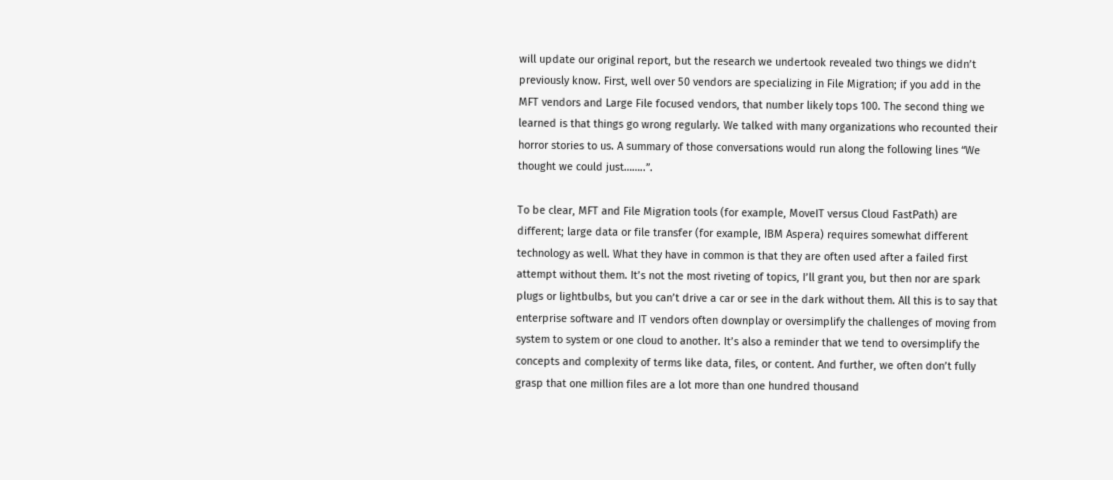will update our original report, but the research we undertook revealed two things we didn’t previously know. First, well over 50 vendors are specializing in File Migration; if you add in the MFT vendors and Large File focused vendors, that number likely tops 100. The second thing we learned is that things go wrong regularly. We talked with many organizations who recounted their horror stories to us. A summary of those conversations would run along the following lines “We thought we could just……..”.

To be clear, MFT and File Migration tools (for example, MoveIT versus Cloud FastPath) are different; large data or file transfer (for example, IBM Aspera) requires somewhat different technology as well. What they have in common is that they are often used after a failed first attempt without them. It’s not the most riveting of topics, I’ll grant you, but then nor are spark plugs or lightbulbs, but you can’t drive a car or see in the dark without them. All this is to say that enterprise software and IT vendors often downplay or oversimplify the challenges of moving from system to system or one cloud to another. It’s also a reminder that we tend to oversimplify the concepts and complexity of terms like data, files, or content. And further, we often don’t fully grasp that one million files are a lot more than one hundred thousand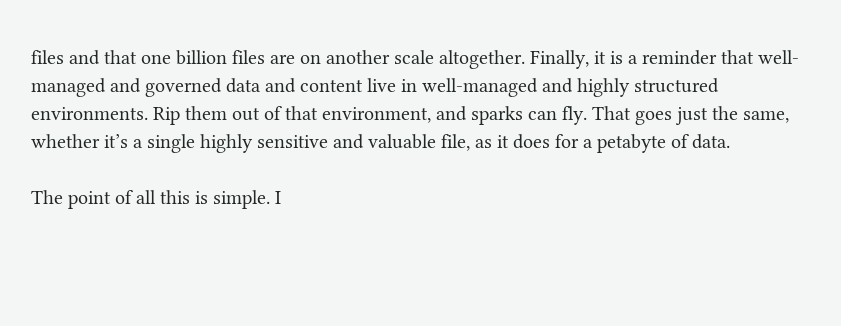files and that one billion files are on another scale altogether. Finally, it is a reminder that well-managed and governed data and content live in well-managed and highly structured environments. Rip them out of that environment, and sparks can fly. That goes just the same, whether it’s a single highly sensitive and valuable file, as it does for a petabyte of data.

The point of all this is simple. I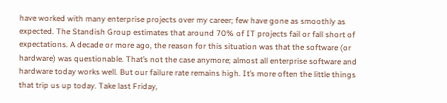have worked with many enterprise projects over my career; few have gone as smoothly as expected. The Standish Group estimates that around 70% of IT projects fail or fall short of expectations. A decade or more ago, the reason for this situation was that the software (or hardware) was questionable. That’s not the case anymore; almost all enterprise software and hardware today works well. But our failure rate remains high. It’s more often the little things that trip us up today. Take last Friday,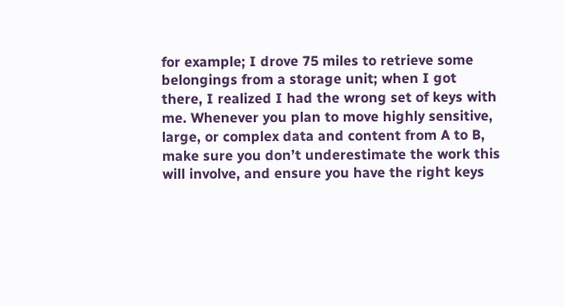for example; I drove 75 miles to retrieve some belongings from a storage unit; when I got there, I realized I had the wrong set of keys with me. Whenever you plan to move highly sensitive, large, or complex data and content from A to B, make sure you don’t underestimate the work this will involve, and ensure you have the right keys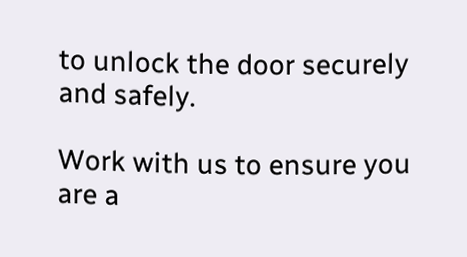to unlock the door securely and safely.

Work with us to ensure you are a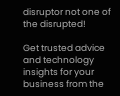disruptor not one of the disrupted!

Get trusted advice and technology insights for your business from the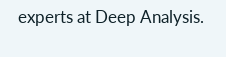experts at Deep Analysis.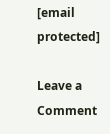[email protected]

Leave a Comment